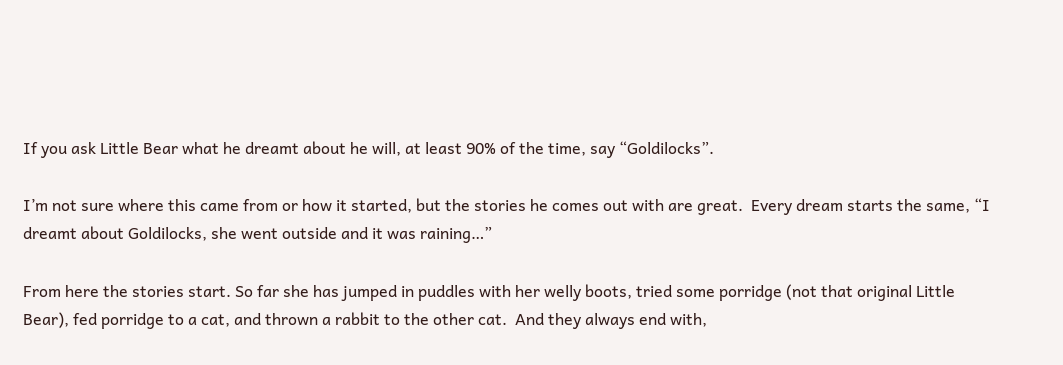If you ask Little Bear what he dreamt about he will, at least 90% of the time, say “Goldilocks”.

I’m not sure where this came from or how it started, but the stories he comes out with are great.  Every dream starts the same, “I dreamt about Goldilocks, she went outside and it was raining…”

From here the stories start. So far she has jumped in puddles with her welly boots, tried some porridge (not that original Little Bear), fed porridge to a cat, and thrown a rabbit to the other cat.  And they always end with,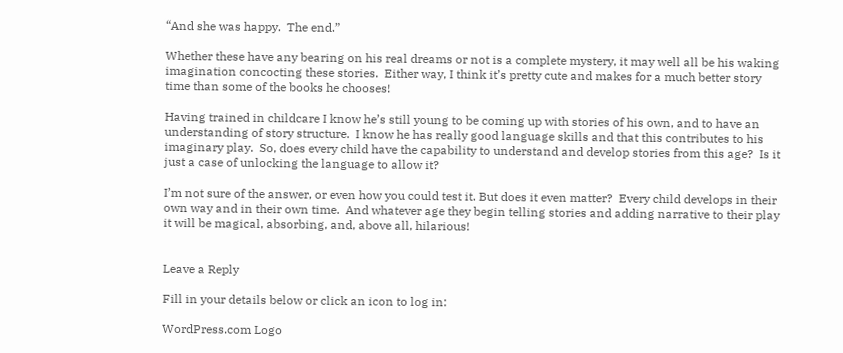“And she was happy.  The end.”

Whether these have any bearing on his real dreams or not is a complete mystery, it may well all be his waking imagination concocting these stories.  Either way, I think it’s pretty cute and makes for a much better story time than some of the books he chooses!

Having trained in childcare I know he’s still young to be coming up with stories of his own, and to have an understanding of story structure.  I know he has really good language skills and that this contributes to his imaginary play.  So, does every child have the capability to understand and develop stories from this age?  Is it just a case of unlocking the language to allow it?

I’m not sure of the answer, or even how you could test it. But does it even matter?  Every child develops in their own way and in their own time.  And whatever age they begin telling stories and adding narrative to their play it will be magical, absorbing, and, above all, hilarious!


Leave a Reply

Fill in your details below or click an icon to log in:

WordPress.com Logo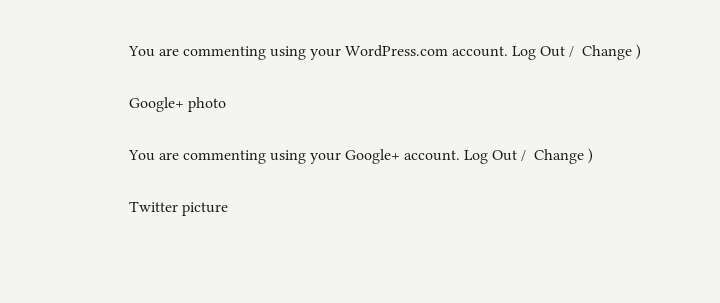You are commenting using your WordPress.com account. Log Out /  Change )

Google+ photo

You are commenting using your Google+ account. Log Out /  Change )

Twitter picture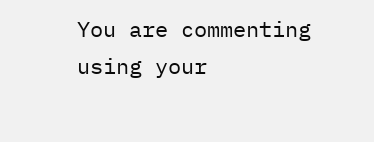You are commenting using your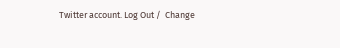Twitter account. Log Out /  Change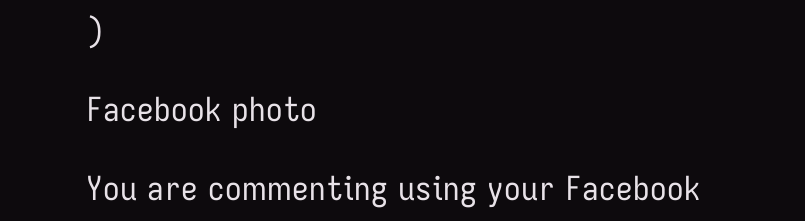)

Facebook photo

You are commenting using your Facebook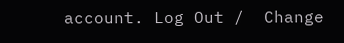account. Log Out /  Change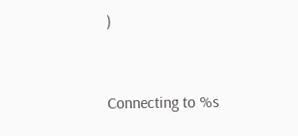)


Connecting to %s